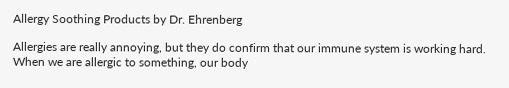Allergy Soothing Products by Dr. Ehrenberg

Allergies are really annoying, but they do confirm that our immune system is working hard. When we are allergic to something, our body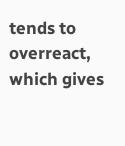tends to overreact, which gives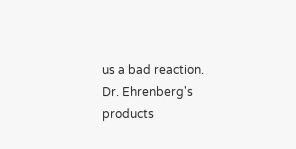us a bad reaction. Dr. Ehrenberg's products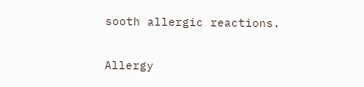sooth allergic reactions.

Allergy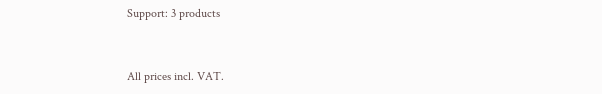Support: 3 products


All prices incl. VAT.